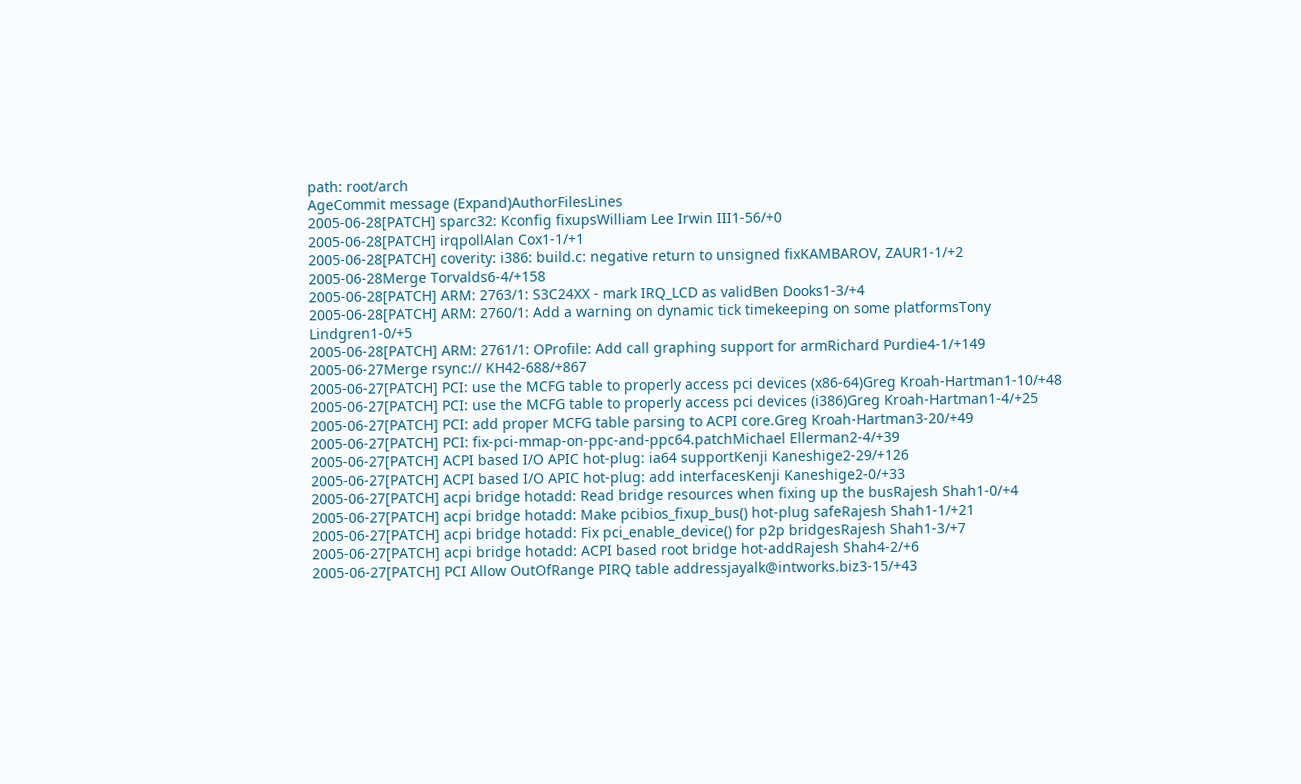path: root/arch
AgeCommit message (Expand)AuthorFilesLines
2005-06-28[PATCH] sparc32: Kconfig fixupsWilliam Lee Irwin III1-56/+0
2005-06-28[PATCH] irqpollAlan Cox1-1/+1
2005-06-28[PATCH] coverity: i386: build.c: negative return to unsigned fixKAMBAROV, ZAUR1-1/+2
2005-06-28Merge Torvalds6-4/+158
2005-06-28[PATCH] ARM: 2763/1: S3C24XX - mark IRQ_LCD as validBen Dooks1-3/+4
2005-06-28[PATCH] ARM: 2760/1: Add a warning on dynamic tick timekeeping on some platformsTony Lindgren1-0/+5
2005-06-28[PATCH] ARM: 2761/1: OProfile: Add call graphing support for armRichard Purdie4-1/+149
2005-06-27Merge rsync:// KH42-688/+867
2005-06-27[PATCH] PCI: use the MCFG table to properly access pci devices (x86-64)Greg Kroah-Hartman1-10/+48
2005-06-27[PATCH] PCI: use the MCFG table to properly access pci devices (i386)Greg Kroah-Hartman1-4/+25
2005-06-27[PATCH] PCI: add proper MCFG table parsing to ACPI core.Greg Kroah-Hartman3-20/+49
2005-06-27[PATCH] PCI: fix-pci-mmap-on-ppc-and-ppc64.patchMichael Ellerman2-4/+39
2005-06-27[PATCH] ACPI based I/O APIC hot-plug: ia64 supportKenji Kaneshige2-29/+126
2005-06-27[PATCH] ACPI based I/O APIC hot-plug: add interfacesKenji Kaneshige2-0/+33
2005-06-27[PATCH] acpi bridge hotadd: Read bridge resources when fixing up the busRajesh Shah1-0/+4
2005-06-27[PATCH] acpi bridge hotadd: Make pcibios_fixup_bus() hot-plug safeRajesh Shah1-1/+21
2005-06-27[PATCH] acpi bridge hotadd: Fix pci_enable_device() for p2p bridgesRajesh Shah1-3/+7
2005-06-27[PATCH] acpi bridge hotadd: ACPI based root bridge hot-addRajesh Shah4-2/+6
2005-06-27[PATCH] PCI Allow OutOfRange PIRQ table addressjayalk@intworks.biz3-15/+43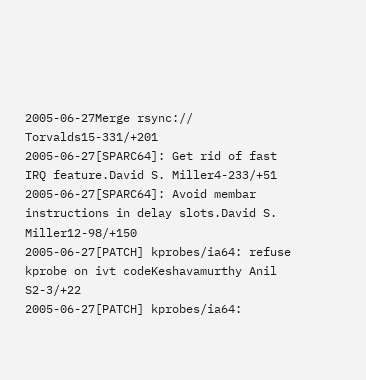2005-06-27Merge rsync:// Torvalds15-331/+201
2005-06-27[SPARC64]: Get rid of fast IRQ feature.David S. Miller4-233/+51
2005-06-27[SPARC64]: Avoid membar instructions in delay slots.David S. Miller12-98/+150
2005-06-27[PATCH] kprobes/ia64: refuse kprobe on ivt codeKeshavamurthy Anil S2-3/+22
2005-06-27[PATCH] kprobes/ia64: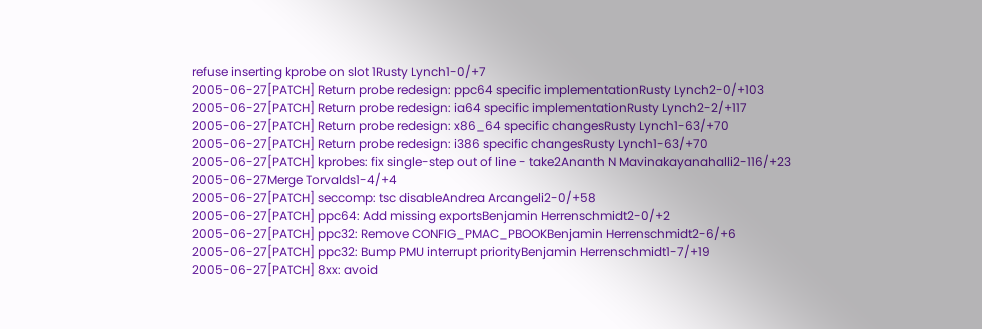refuse inserting kprobe on slot 1Rusty Lynch1-0/+7
2005-06-27[PATCH] Return probe redesign: ppc64 specific implementationRusty Lynch2-0/+103
2005-06-27[PATCH] Return probe redesign: ia64 specific implementationRusty Lynch2-2/+117
2005-06-27[PATCH] Return probe redesign: x86_64 specific changesRusty Lynch1-63/+70
2005-06-27[PATCH] Return probe redesign: i386 specific changesRusty Lynch1-63/+70
2005-06-27[PATCH] kprobes: fix single-step out of line - take2Ananth N Mavinakayanahalli2-116/+23
2005-06-27Merge Torvalds1-4/+4
2005-06-27[PATCH] seccomp: tsc disableAndrea Arcangeli2-0/+58
2005-06-27[PATCH] ppc64: Add missing exportsBenjamin Herrenschmidt2-0/+2
2005-06-27[PATCH] ppc32: Remove CONFIG_PMAC_PBOOKBenjamin Herrenschmidt2-6/+6
2005-06-27[PATCH] ppc32: Bump PMU interrupt priorityBenjamin Herrenschmidt1-7/+19
2005-06-27[PATCH] 8xx: avoid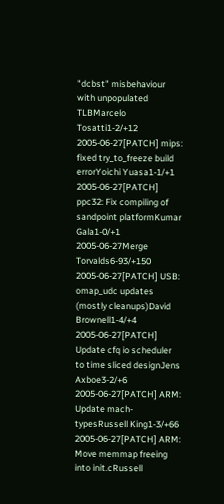"dcbst" misbehaviour with unpopulated TLBMarcelo Tosatti1-2/+12
2005-06-27[PATCH] mips: fixed try_to_freeze build errorYoichi Yuasa1-1/+1
2005-06-27[PATCH] ppc32: Fix compiling of sandpoint platformKumar Gala1-0/+1
2005-06-27Merge Torvalds6-93/+150
2005-06-27[PATCH] USB: omap_udc updates (mostly cleanups)David Brownell1-4/+4
2005-06-27[PATCH] Update cfq io scheduler to time sliced designJens Axboe3-2/+6
2005-06-27[PATCH] ARM: Update mach-typesRussell King1-3/+66
2005-06-27[PATCH] ARM: Move memmap freeing into init.cRussell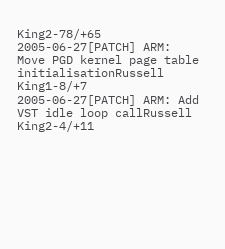King2-78/+65
2005-06-27[PATCH] ARM: Move PGD kernel page table initialisationRussell King1-8/+7
2005-06-27[PATCH] ARM: Add VST idle loop callRussell King2-4/+11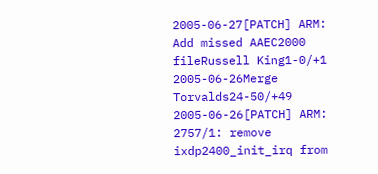2005-06-27[PATCH] ARM: Add missed AAEC2000 fileRussell King1-0/+1
2005-06-26Merge Torvalds24-50/+49
2005-06-26[PATCH] ARM: 2757/1: remove ixdp2400_init_irq from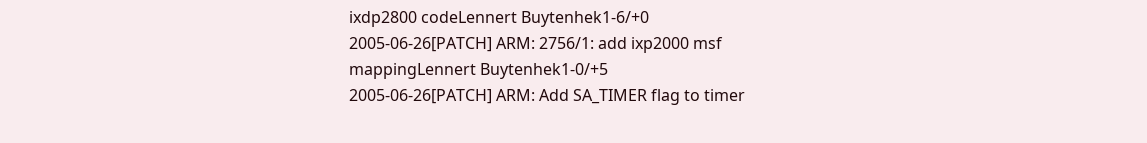ixdp2800 codeLennert Buytenhek1-6/+0
2005-06-26[PATCH] ARM: 2756/1: add ixp2000 msf mappingLennert Buytenhek1-0/+5
2005-06-26[PATCH] ARM: Add SA_TIMER flag to timer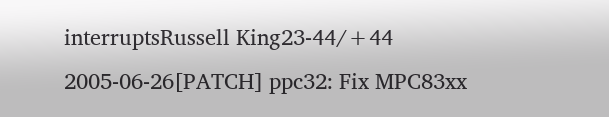interruptsRussell King23-44/+44
2005-06-26[PATCH] ppc32: Fix MPC83xx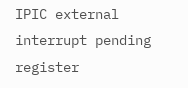IPIC external interrupt pending register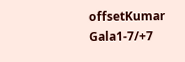offsetKumar Gala1-7/+7